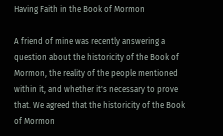Having Faith in the Book of Mormon

A friend of mine was recently answering a question about the historicity of the Book of Mormon, the reality of the people mentioned within it, and whether it's necessary to prove that. We agreed that the historicity of the Book of Mormon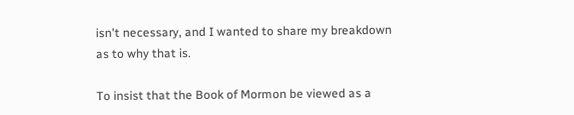isn't necessary, and I wanted to share my breakdown as to why that is.

To insist that the Book of Mormon be viewed as a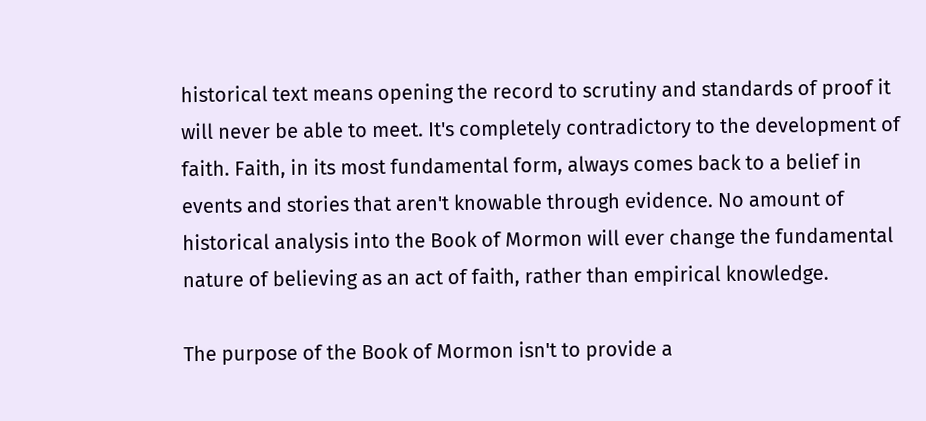historical text means opening the record to scrutiny and standards of proof it will never be able to meet. It's completely contradictory to the development of faith. Faith, in its most fundamental form, always comes back to a belief in events and stories that aren't knowable through evidence. No amount of historical analysis into the Book of Mormon will ever change the fundamental nature of believing as an act of faith, rather than empirical knowledge.

The purpose of the Book of Mormon isn't to provide a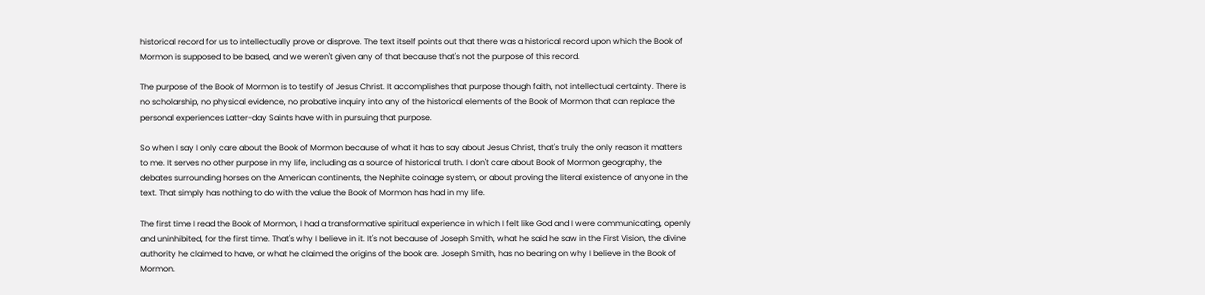historical record for us to intellectually prove or disprove. The text itself points out that there was a historical record upon which the Book of Mormon is supposed to be based, and we weren't given any of that because that's not the purpose of this record.

The purpose of the Book of Mormon is to testify of Jesus Christ. It accomplishes that purpose though faith, not intellectual certainty. There is no scholarship, no physical evidence, no probative inquiry into any of the historical elements of the Book of Mormon that can replace the personal experiences Latter-day Saints have with in pursuing that purpose.

So when I say I only care about the Book of Mormon because of what it has to say about Jesus Christ, that's truly the only reason it matters to me. It serves no other purpose in my life, including as a source of historical truth. I don't care about Book of Mormon geography, the debates surrounding horses on the American continents, the Nephite coinage system, or about proving the literal existence of anyone in the text. That simply has nothing to do with the value the Book of Mormon has had in my life.

The first time I read the Book of Mormon, I had a transformative spiritual experience in which I felt like God and I were communicating, openly and uninhibited, for the first time. That's why I believe in it. It's not because of Joseph Smith, what he said he saw in the First Vision, the divine authority he claimed to have, or what he claimed the origins of the book are. Joseph Smith, has no bearing on why I believe in the Book of Mormon.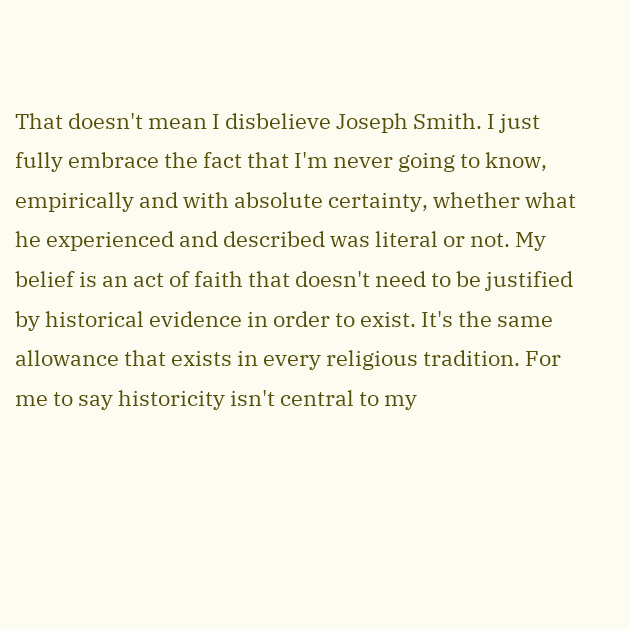That doesn't mean I disbelieve Joseph Smith. I just fully embrace the fact that I'm never going to know, empirically and with absolute certainty, whether what he experienced and described was literal or not. My belief is an act of faith that doesn't need to be justified by historical evidence in order to exist. It's the same allowance that exists in every religious tradition. For me to say historicity isn't central to my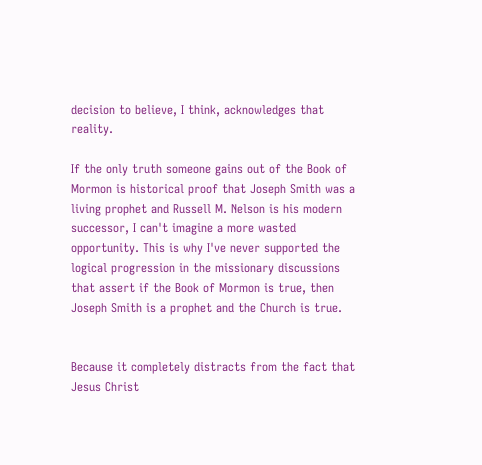decision to believe, I think, acknowledges that reality.

If the only truth someone gains out of the Book of Mormon is historical proof that Joseph Smith was a living prophet and Russell M. Nelson is his modern successor, I can't imagine a more wasted opportunity. This is why I've never supported the logical progression in the missionary discussions that assert if the Book of Mormon is true, then Joseph Smith is a prophet and the Church is true.


Because it completely distracts from the fact that Jesus Christ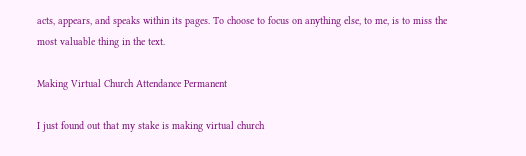acts, appears, and speaks within its pages. To choose to focus on anything else, to me, is to miss the most valuable thing in the text.

Making Virtual Church Attendance Permanent

I just found out that my stake is making virtual church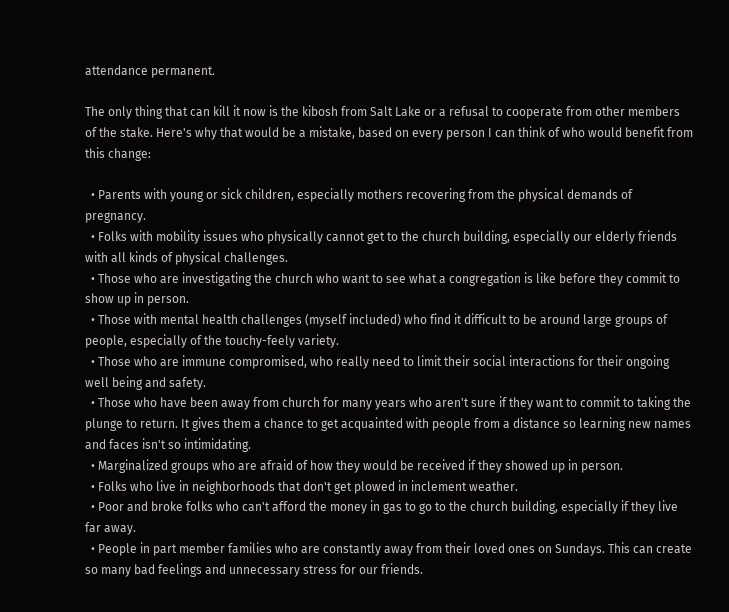attendance permanent.

The only thing that can kill it now is the kibosh from Salt Lake or a refusal to cooperate from other members of the stake. Here's why that would be a mistake, based on every person I can think of who would benefit from this change:

  • Parents with young or sick children, especially mothers recovering from the physical demands of pregnancy.
  • Folks with mobility issues who physically cannot get to the church building, especially our elderly friends with all kinds of physical challenges.
  • Those who are investigating the church who want to see what a congregation is like before they commit to show up in person.
  • Those with mental health challenges (myself included) who find it difficult to be around large groups of people, especially of the touchy-feely variety.
  • Those who are immune compromised, who really need to limit their social interactions for their ongoing well being and safety.
  • Those who have been away from church for many years who aren't sure if they want to commit to taking the plunge to return. It gives them a chance to get acquainted with people from a distance so learning new names and faces isn't so intimidating.
  • Marginalized groups who are afraid of how they would be received if they showed up in person.
  • Folks who live in neighborhoods that don't get plowed in inclement weather.
  • Poor and broke folks who can't afford the money in gas to go to the church building, especially if they live far away.
  • People in part member families who are constantly away from their loved ones on Sundays. This can create so many bad feelings and unnecessary stress for our friends.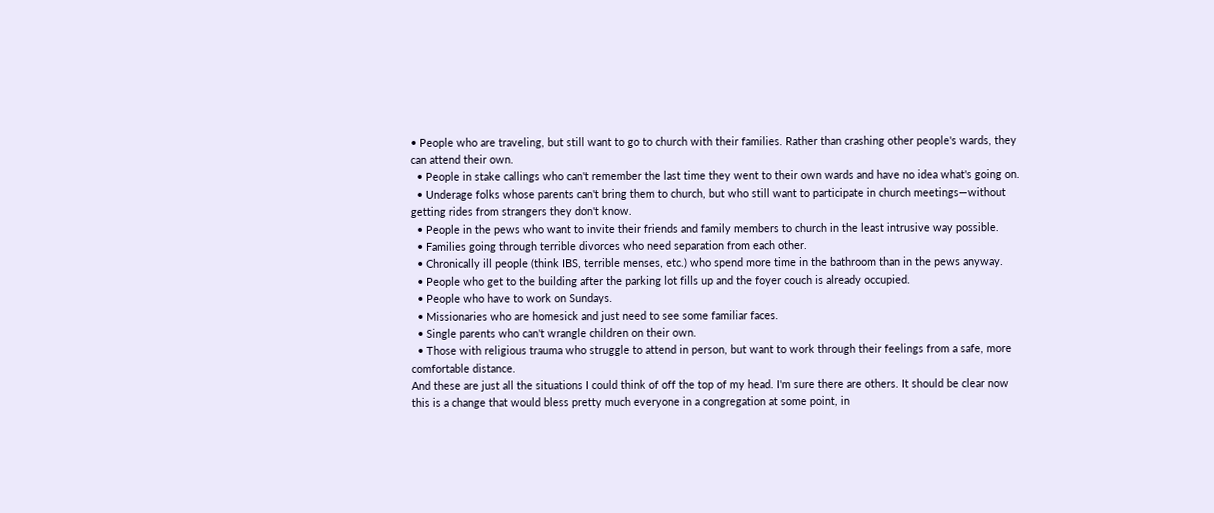• People who are traveling, but still want to go to church with their families. Rather than crashing other people's wards, they can attend their own.
  • People in stake callings who can't remember the last time they went to their own wards and have no idea what's going on.
  • Underage folks whose parents can't bring them to church, but who still want to participate in church meetings—without getting rides from strangers they don't know.
  • People in the pews who want to invite their friends and family members to church in the least intrusive way possible.
  • Families going through terrible divorces who need separation from each other.
  • Chronically ill people (think IBS, terrible menses, etc.) who spend more time in the bathroom than in the pews anyway.
  • People who get to the building after the parking lot fills up and the foyer couch is already occupied.
  • People who have to work on Sundays.
  • Missionaries who are homesick and just need to see some familiar faces.
  • Single parents who can't wrangle children on their own.
  • Those with religious trauma who struggle to attend in person, but want to work through their feelings from a safe, more comfortable distance.
And these are just all the situations I could think of off the top of my head. I'm sure there are others. It should be clear now this is a change that would bless pretty much everyone in a congregation at some point, in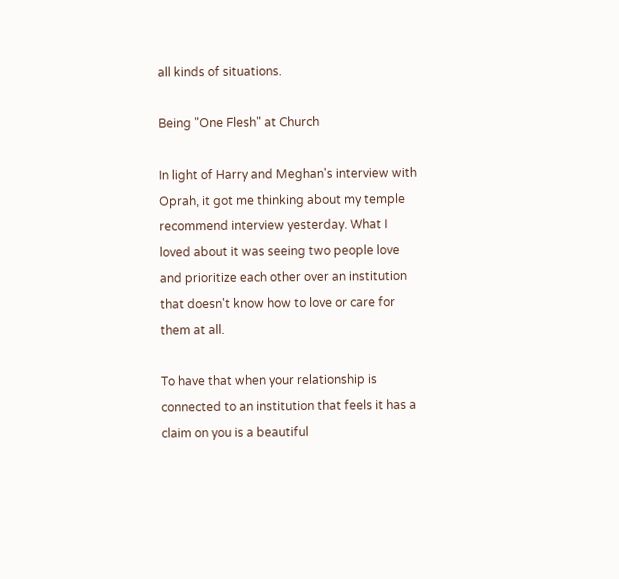all kinds of situations.

Being "One Flesh" at Church

In light of Harry and Meghan's interview with Oprah, it got me thinking about my temple recommend interview yesterday. What I loved about it was seeing two people love and prioritize each other over an institution that doesn't know how to love or care for them at all.

To have that when your relationship is connected to an institution that feels it has a claim on you is a beautiful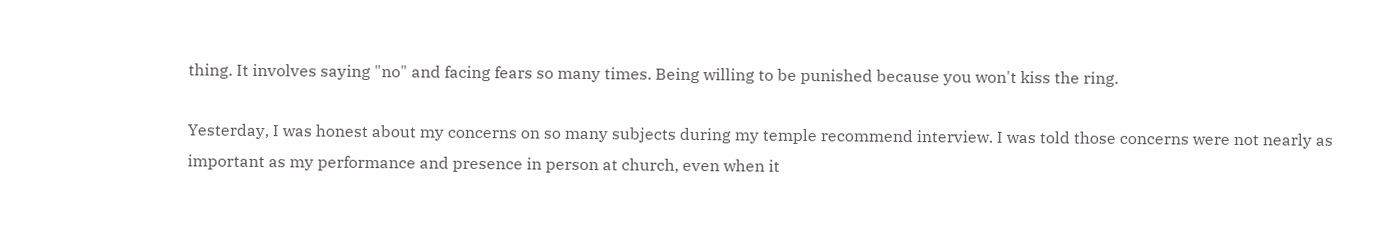thing. It involves saying "no" and facing fears so many times. Being willing to be punished because you won't kiss the ring.

Yesterday, I was honest about my concerns on so many subjects during my temple recommend interview. I was told those concerns were not nearly as important as my performance and presence in person at church, even when it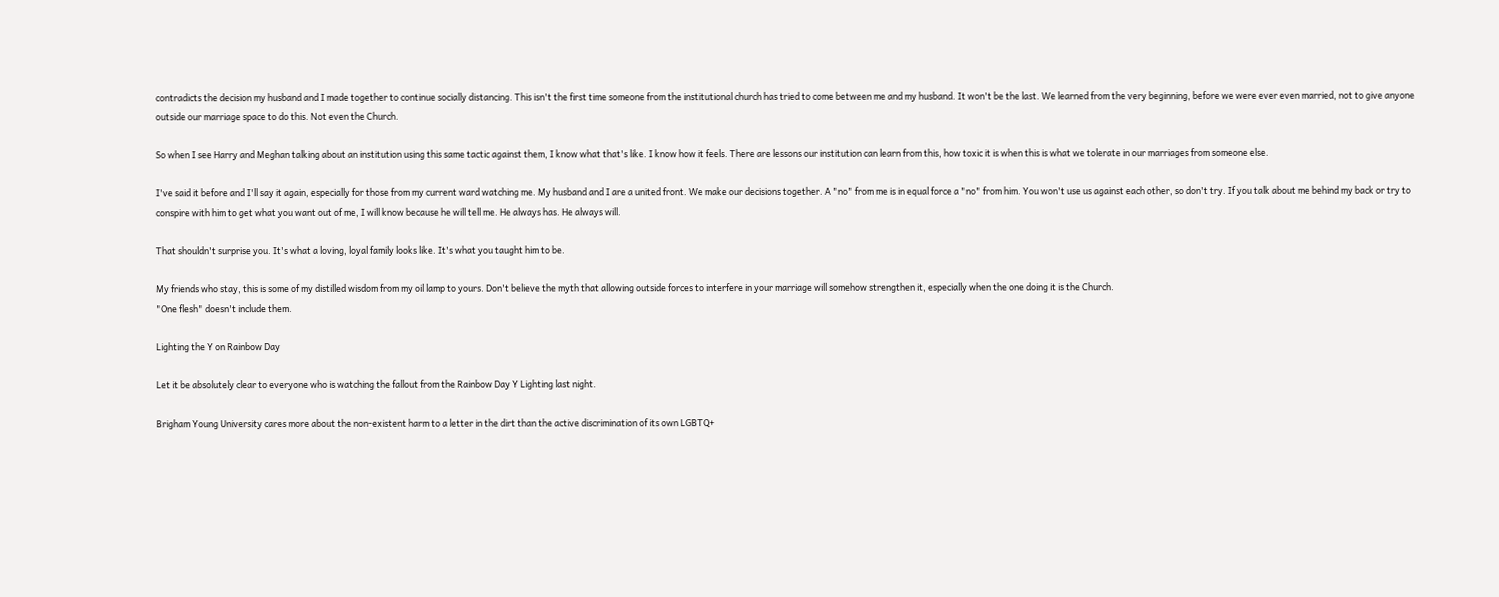contradicts the decision my husband and I made together to continue socially distancing. This isn't the first time someone from the institutional church has tried to come between me and my husband. It won't be the last. We learned from the very beginning, before we were ever even married, not to give anyone outside our marriage space to do this. Not even the Church.

So when I see Harry and Meghan talking about an institution using this same tactic against them, I know what that's like. I know how it feels. There are lessons our institution can learn from this, how toxic it is when this is what we tolerate in our marriages from someone else.

I've said it before and I'll say it again, especially for those from my current ward watching me. My husband and I are a united front. We make our decisions together. A "no" from me is in equal force a "no" from him. You won't use us against each other, so don't try. If you talk about me behind my back or try to conspire with him to get what you want out of me, I will know because he will tell me. He always has. He always will.

That shouldn't surprise you. It's what a loving, loyal family looks like. It's what you taught him to be.

My friends who stay, this is some of my distilled wisdom from my oil lamp to yours. Don't believe the myth that allowing outside forces to interfere in your marriage will somehow strengthen it, especially when the one doing it is the Church.
"One flesh" doesn't include them.

Lighting the Y on Rainbow Day

Let it be absolutely clear to everyone who is watching the fallout from the Rainbow Day Y Lighting last night.

Brigham Young University cares more about the non-existent harm to a letter in the dirt than the active discrimination of its own LGBTQ+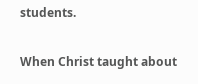students.

When Christ taught about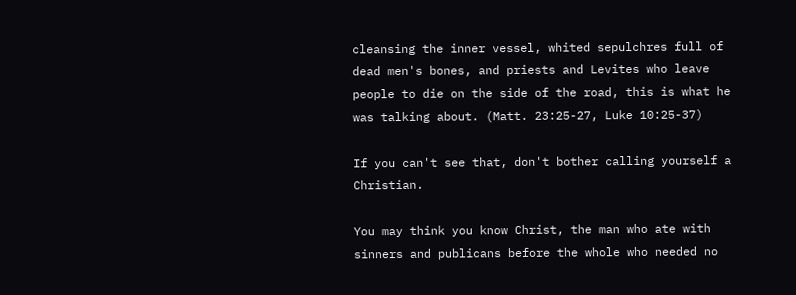cleansing the inner vessel, whited sepulchres full of dead men's bones, and priests and Levites who leave people to die on the side of the road, this is what he was talking about. (Matt. 23:25-27, Luke 10:25-37)

If you can't see that, don't bother calling yourself a Christian.

You may think you know Christ, the man who ate with sinners and publicans before the whole who needed no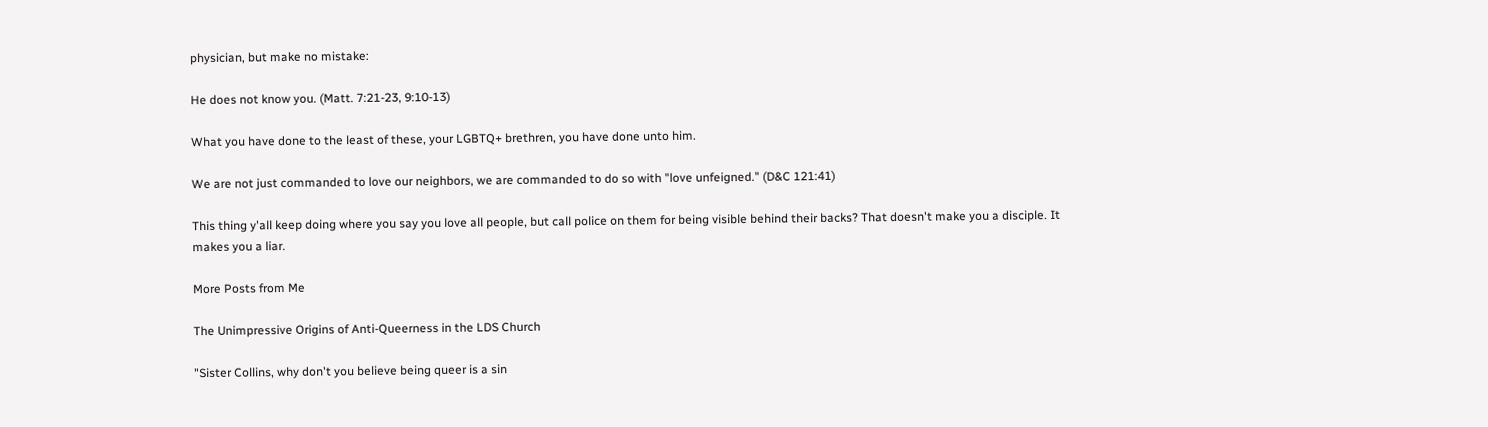physician, but make no mistake:

He does not know you. (Matt. 7:21-23, 9:10-13)

What you have done to the least of these, your LGBTQ+ brethren, you have done unto him.

We are not just commanded to love our neighbors, we are commanded to do so with "love unfeigned." (D&C 121:41)

This thing y'all keep doing where you say you love all people, but call police on them for being visible behind their backs? That doesn't make you a disciple. It makes you a liar.

More Posts from Me

The Unimpressive Origins of Anti-Queerness in the LDS Church

"Sister Collins, why don't you believe being queer is a sin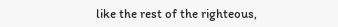like the rest of the righteous,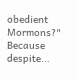obedient Mormons?" Because despite...